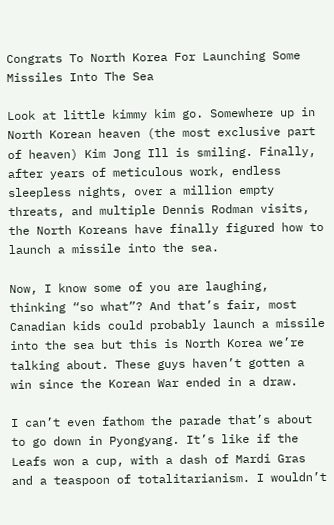Congrats To North Korea For Launching Some Missiles Into The Sea

Look at little kimmy kim go. Somewhere up in North Korean heaven (the most exclusive part of heaven) Kim Jong Ill is smiling. Finally, after years of meticulous work, endless sleepless nights, over a million empty threats, and multiple Dennis Rodman visits, the North Koreans have finally figured how to launch a missile into the sea.

Now, I know some of you are laughing, thinking “so what”? And that’s fair, most Canadian kids could probably launch a missile into the sea but this is North Korea we’re talking about. These guys haven’t gotten a win since the Korean War ended in a draw.

I can’t even fathom the parade that’s about to go down in Pyongyang. It’s like if the Leafs won a cup, with a dash of Mardi Gras and a teaspoon of totalitarianism. I wouldn’t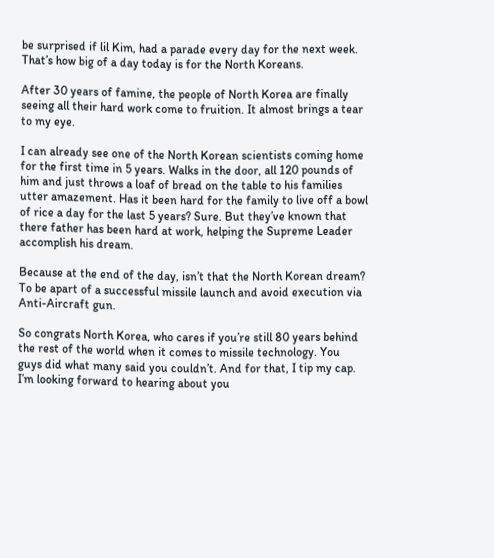be surprised if lil Kim, had a parade every day for the next week. That’s how big of a day today is for the North Koreans.

After 30 years of famine, the people of North Korea are finally seeing all their hard work come to fruition. It almost brings a tear to my eye.

I can already see one of the North Korean scientists coming home for the first time in 5 years. Walks in the door, all 120 pounds of him and just throws a loaf of bread on the table to his families utter amazement. Has it been hard for the family to live off a bowl of rice a day for the last 5 years? Sure. But they’ve known that there father has been hard at work, helping the Supreme Leader accomplish his dream.

Because at the end of the day, isn’t that the North Korean dream? To be apart of a successful missile launch and avoid execution via Anti-Aircraft gun.

So congrats North Korea, who cares if you’re still 80 years behind the rest of the world when it comes to missile technology. You guys did what many said you couldn’t. And for that, I tip my cap. I’m looking forward to hearing about you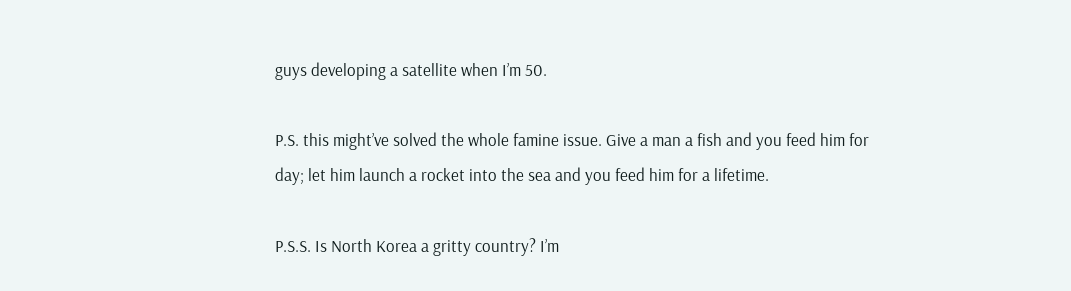guys developing a satellite when I’m 50.

P.S. this might’ve solved the whole famine issue. Give a man a fish and you feed him for day; let him launch a rocket into the sea and you feed him for a lifetime.

P.S.S. Is North Korea a gritty country? I’m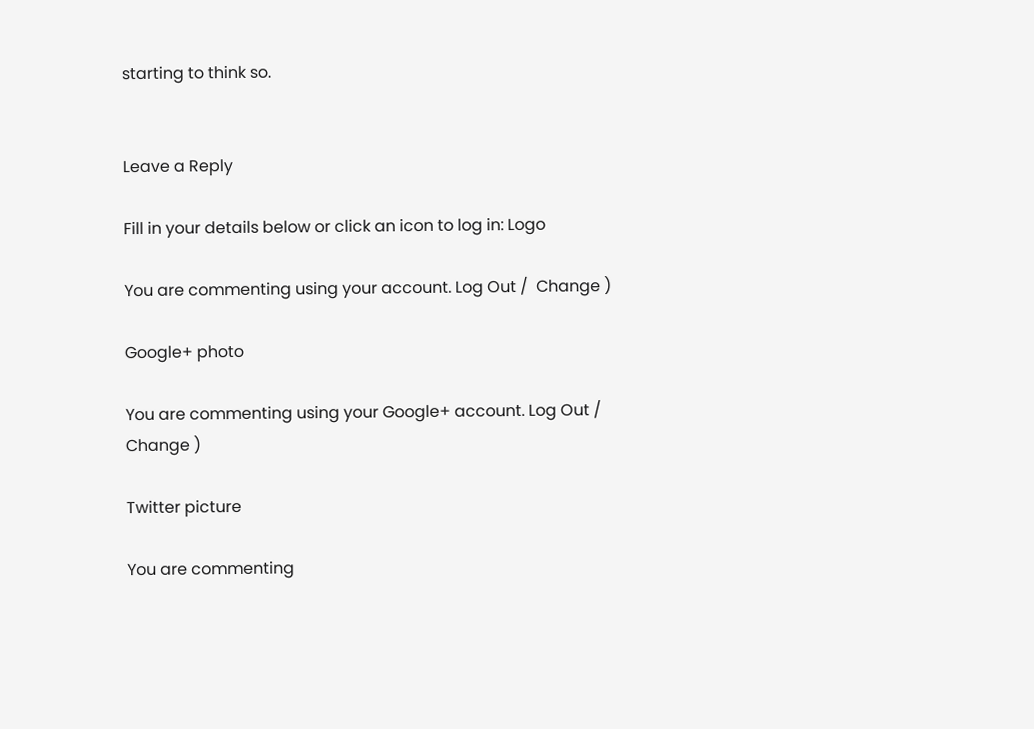starting to think so.


Leave a Reply

Fill in your details below or click an icon to log in: Logo

You are commenting using your account. Log Out /  Change )

Google+ photo

You are commenting using your Google+ account. Log Out /  Change )

Twitter picture

You are commenting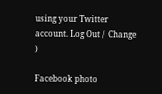using your Twitter account. Log Out /  Change )

Facebook photo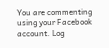You are commenting using your Facebook account. Log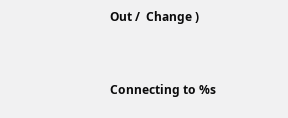Out /  Change )


Connecting to %s